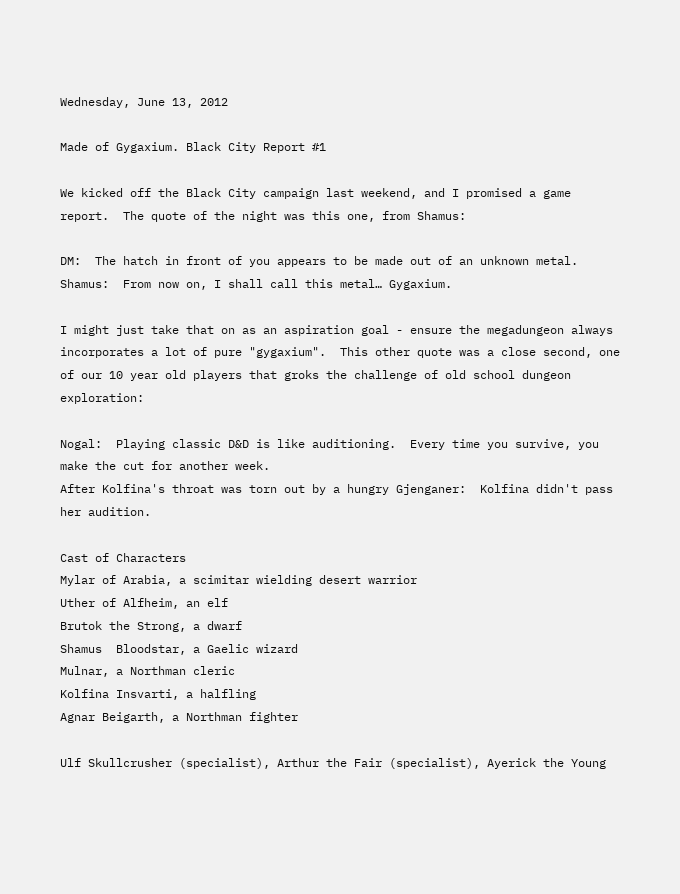Wednesday, June 13, 2012

Made of Gygaxium. Black City Report #1

We kicked off the Black City campaign last weekend, and I promised a game report.  The quote of the night was this one, from Shamus:

DM:  The hatch in front of you appears to be made out of an unknown metal.
Shamus:  From now on, I shall call this metal… Gygaxium.

I might just take that on as an aspiration goal - ensure the megadungeon always incorporates a lot of pure "gygaxium".  This other quote was a close second, one of our 10 year old players that groks the challenge of old school dungeon exploration:

Nogal:  Playing classic D&D is like auditioning.  Every time you survive, you make the cut for another week.
After Kolfina's throat was torn out by a hungry Gjenganer:  Kolfina didn't pass her audition.

Cast of Characters
Mylar of Arabia, a scimitar wielding desert warrior
Uther of Alfheim, an elf
Brutok the Strong, a dwarf
Shamus  Bloodstar, a Gaelic wizard
Mulnar, a Northman cleric
Kolfina Insvarti, a halfling
Agnar Beigarth, a Northman fighter

Ulf Skullcrusher (specialist), Arthur the Fair (specialist), Ayerick the Young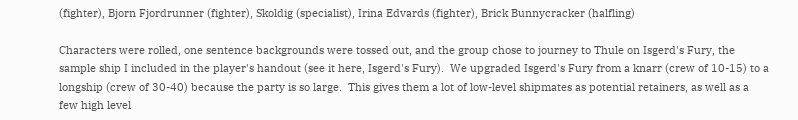(fighter), Bjorn Fjordrunner (fighter), Skoldig (specialist), Irina Edvards (fighter), Brick Bunnycracker (halfling)

Characters were rolled, one sentence backgrounds were tossed out, and the group chose to journey to Thule on Isgerd's Fury, the sample ship I included in the player's handout (see it here, Isgerd's Fury).  We upgraded Isgerd's Fury from a knarr (crew of 10-15) to a longship (crew of 30-40) because the party is so large.  This gives them a lot of low-level shipmates as potential retainers, as well as a few high level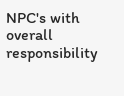NPC's with overall responsibility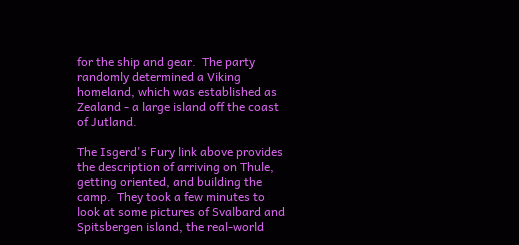for the ship and gear.  The party randomly determined a Viking homeland, which was established as Zealand - a large island off the coast of Jutland.

The Isgerd's Fury link above provides the description of arriving on Thule, getting oriented, and building the camp.  They took a few minutes to look at some pictures of Svalbard and Spitsbergen island, the real-world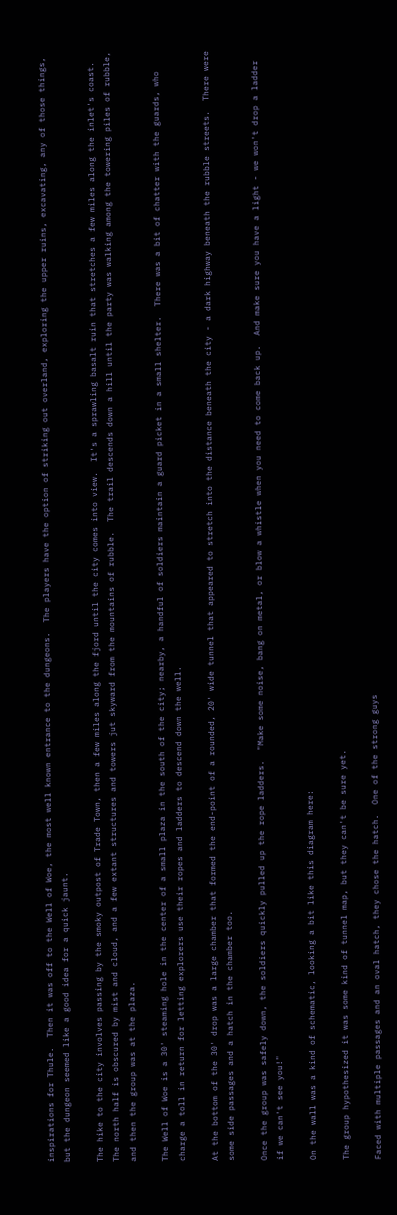inspirations for Thule.  Then it was off to the Well of Woe, the most well known entrance to the dungeons.  The players have the option of striking out overland, exploring the upper ruins, excavating, any of those things, but the dungeon seemed like a good idea for a quick jaunt.

The hike to the city involves passing by the smoky outpost of Trade Town, then a few miles along the fjord until the city comes into view.  It's a sprawling basalt ruin that stretches a few miles along the inlet's coast.  The north half is obscured by mist and cloud, and a few extant structures and towers jut skyward from the mountains of rubble.  The trail descends down a hill until the party was walking among the towering piles of rubble, and then the group was at the plaza.

The Well of Woe is a 30' steaming hole in the center of a small plaza in the south of the city; nearby, a handful of soldiers maintain a guard picket in a small shelter.  There was a bit of chatter with the guards, who charge a toll in return for letting explorers use their ropes and ladders to descend down the well.

At the bottom of the 30' drop was a large chamber that formed the end-point of a rounded, 20' wide tunnel that appeared to stretch into the distance beneath the city - a dark highway beneath the rubble streets.  There were some side passages and a hatch in the chamber too.

Once the group was safely down, the soldiers quickly pulled up the rope ladders.  "Make some noise, bang on metal, or blow a whistle when you need to come back up.  And make sure you have a light - we won't drop a ladder if we can't see you!"

On the wall was a kind of schematic, looking a bit like this diagram here:

The group hypothesized it was some kind of tunnel map, but they can't be sure yet.

Faced with multiple passages and an oval hatch, they chose the hatch.  One of the strong guys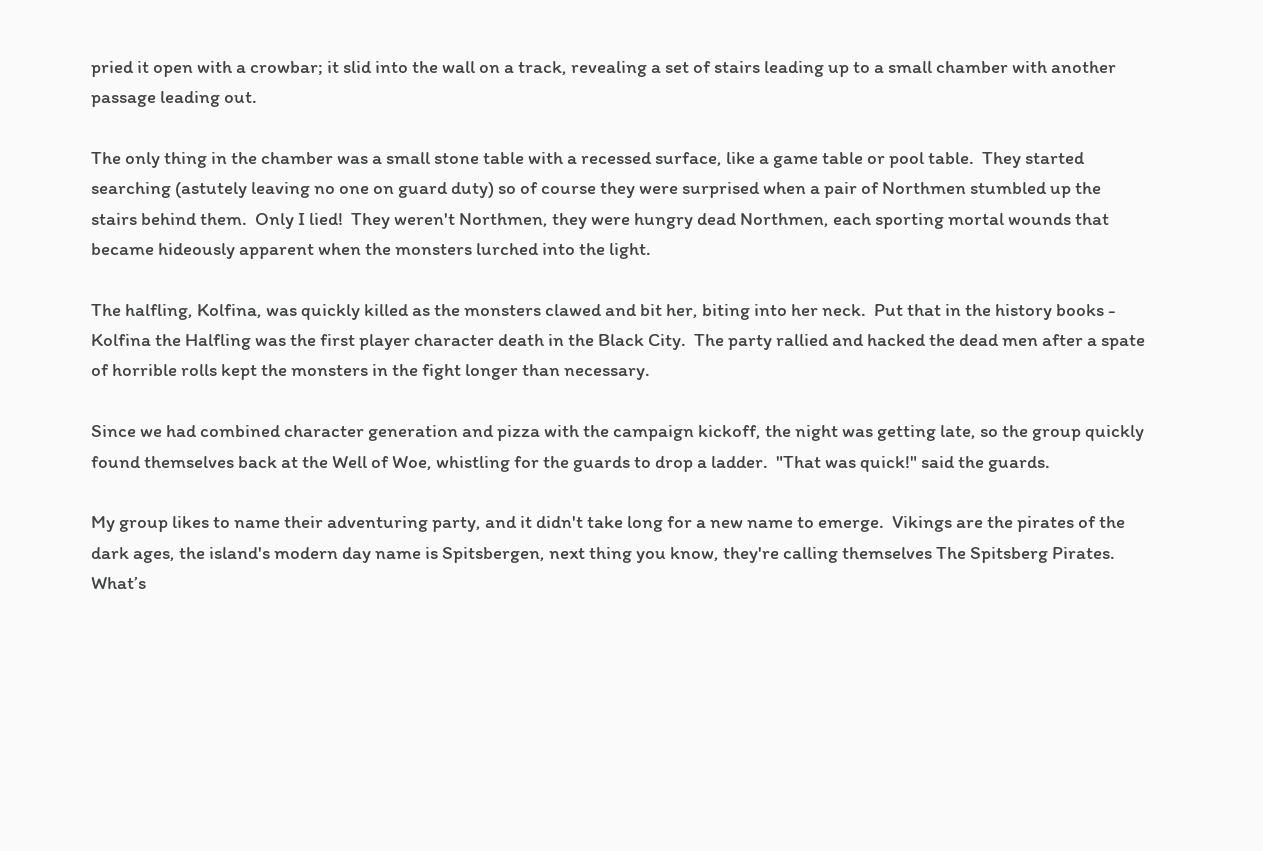pried it open with a crowbar; it slid into the wall on a track, revealing a set of stairs leading up to a small chamber with another passage leading out.

The only thing in the chamber was a small stone table with a recessed surface, like a game table or pool table.  They started searching (astutely leaving no one on guard duty) so of course they were surprised when a pair of Northmen stumbled up the stairs behind them.  Only I lied!  They weren't Northmen, they were hungry dead Northmen, each sporting mortal wounds that became hideously apparent when the monsters lurched into the light.

The halfling, Kolfina, was quickly killed as the monsters clawed and bit her, biting into her neck.  Put that in the history books - Kolfina the Halfling was the first player character death in the Black City.  The party rallied and hacked the dead men after a spate of horrible rolls kept the monsters in the fight longer than necessary.

Since we had combined character generation and pizza with the campaign kickoff, the night was getting late, so the group quickly found themselves back at the Well of Woe, whistling for the guards to drop a ladder.  "That was quick!" said the guards.

My group likes to name their adventuring party, and it didn't take long for a new name to emerge.  Vikings are the pirates of the dark ages, the island's modern day name is Spitsbergen, next thing you know, they're calling themselves The Spitsberg Pirates.  What’s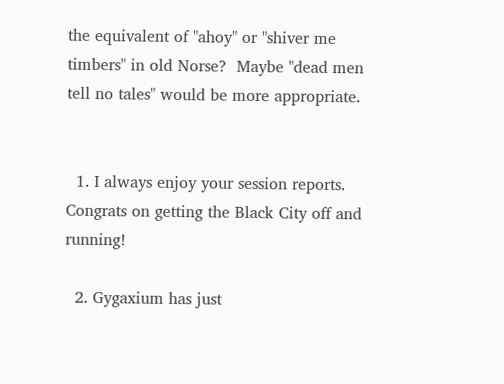the equivalent of "ahoy" or "shiver me timbers" in old Norse?  Maybe "dead men tell no tales" would be more appropriate.


  1. I always enjoy your session reports. Congrats on getting the Black City off and running!

  2. Gygaxium has just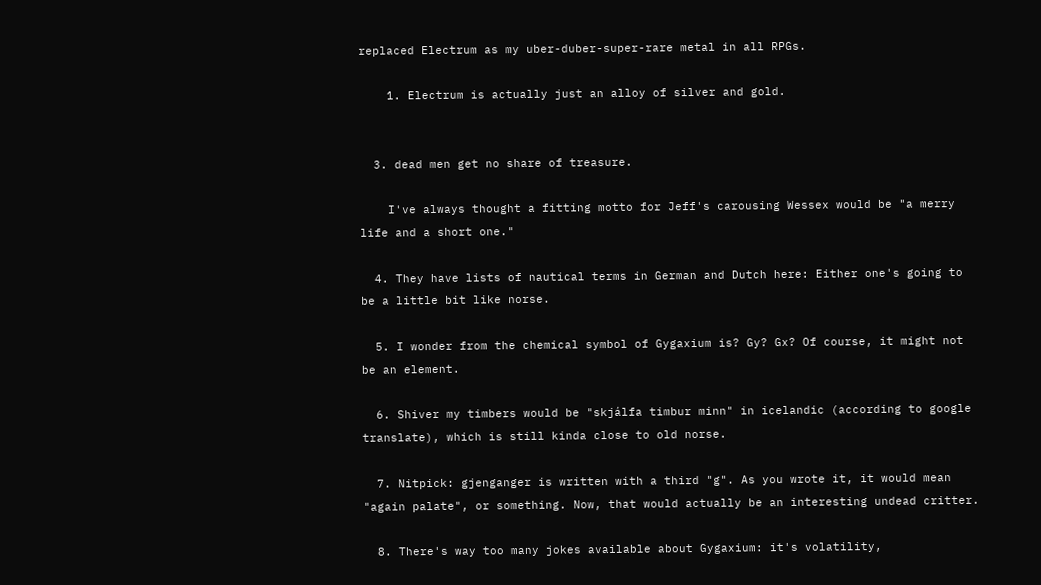replaced Electrum as my uber-duber-super-rare metal in all RPGs.

    1. Electrum is actually just an alloy of silver and gold.


  3. dead men get no share of treasure.

    I've always thought a fitting motto for Jeff's carousing Wessex would be "a merry life and a short one."

  4. They have lists of nautical terms in German and Dutch here: Either one's going to be a little bit like norse.

  5. I wonder from the chemical symbol of Gygaxium is? Gy? Gx? Of course, it might not be an element.

  6. Shiver my timbers would be "skjálfa timbur minn" in icelandic (according to google translate), which is still kinda close to old norse.

  7. Nitpick: gjenganger is written with a third "g". As you wrote it, it would mean "again palate", or something. Now, that would actually be an interesting undead critter.

  8. There's way too many jokes available about Gygaxium: it's volatility,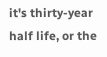it's thirty-year half life, or the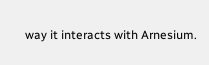way it interacts with Arnesium.